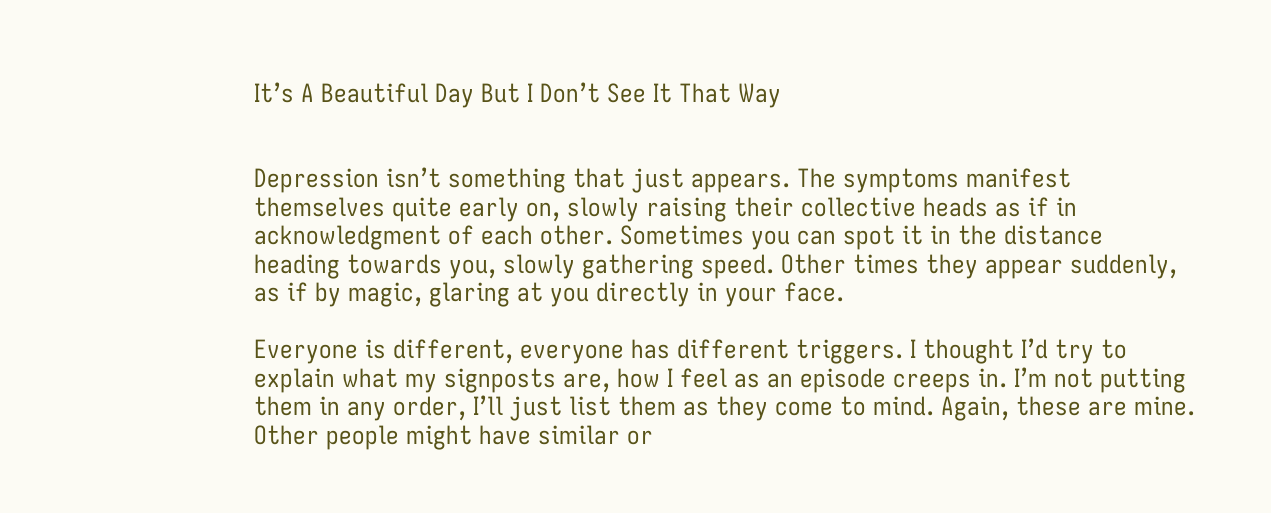It’s A Beautiful Day But I Don’t See It That Way


Depression isn’t something that just appears. The symptoms manifest themselves quite early on, slowly raising their collective heads as if in acknowledgment of each other. Sometimes you can spot it in the distance heading towards you, slowly gathering speed. Other times they appear suddenly, as if by magic, glaring at you directly in your face.

Everyone is different, everyone has different triggers. I thought I’d try to explain what my signposts are, how I feel as an episode creeps in. I’m not putting them in any order, I’ll just list them as they come to mind. Again, these are mine. Other people might have similar or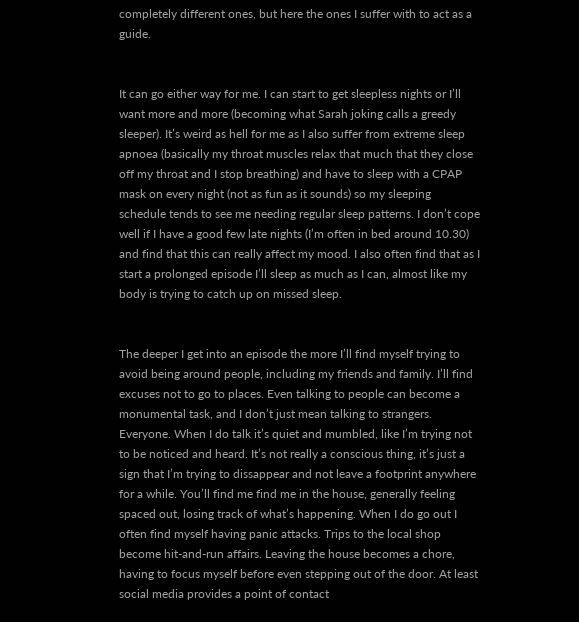completely different ones, but here the ones I suffer with to act as a guide.


It can go either way for me. I can start to get sleepless nights or I’ll want more and more (becoming what Sarah joking calls a greedy sleeper). It’s weird as hell for me as I also suffer from extreme sleep apnoea (basically my throat muscles relax that much that they close off my throat and I stop breathing) and have to sleep with a CPAP mask on every night (not as fun as it sounds) so my sleeping schedule tends to see me needing regular sleep patterns. I don’t cope well if I have a good few late nights (I’m often in bed around 10.30) and find that this can really affect my mood. I also often find that as I start a prolonged episode I’ll sleep as much as I can, almost like my body is trying to catch up on missed sleep.


The deeper I get into an episode the more I’ll find myself trying to avoid being around people, including my friends and family. I’ll find excuses not to go to places. Even talking to people can become a monumental task, and I don’t just mean talking to strangers. Everyone. When I do talk it’s quiet and mumbled, like I’m trying not to be noticed and heard. It’s not really a conscious thing, it’s just a sign that I’m trying to dissappear and not leave a footprint anywhere for a while. You’ll find me find me in the house, generally feeling spaced out, losing track of what’s happening. When I do go out I often find myself having panic attacks. Trips to the local shop become hit-and-run affairs. Leaving the house becomes a chore, having to focus myself before even stepping out of the door. At least social media provides a point of contact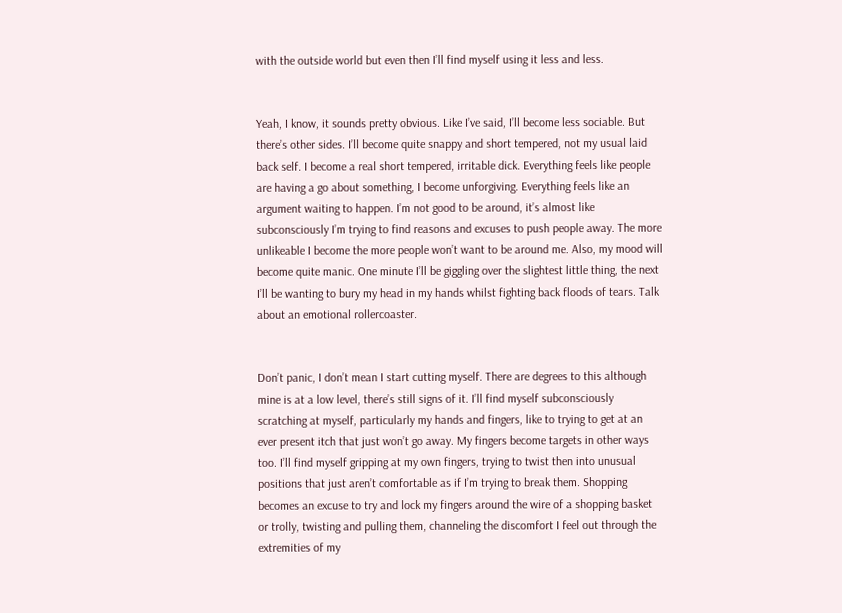with the outside world but even then I’ll find myself using it less and less.


Yeah, I know, it sounds pretty obvious. Like I’ve said, I’ll become less sociable. But there’s other sides. I’ll become quite snappy and short tempered, not my usual laid back self. I become a real short tempered, irritable dick. Everything feels like people are having a go about something, I become unforgiving. Everything feels like an argument waiting to happen. I’m not good to be around, it’s almost like subconsciously I’m trying to find reasons and excuses to push people away. The more unlikeable I become the more people won’t want to be around me. Also, my mood will become quite manic. One minute I’ll be giggling over the slightest little thing, the next I’ll be wanting to bury my head in my hands whilst fighting back floods of tears. Talk about an emotional rollercoaster.


Don’t panic, I don’t mean I start cutting myself. There are degrees to this although mine is at a low level, there’s still signs of it. I’ll find myself subconsciously scratching at myself, particularly my hands and fingers, like to trying to get at an ever present itch that just won’t go away. My fingers become targets in other ways too. I’ll find myself gripping at my own fingers, trying to twist then into unusual positions that just aren’t comfortable as if I’m trying to break them. Shopping becomes an excuse to try and lock my fingers around the wire of a shopping basket or trolly, twisting and pulling them, channeling the discomfort I feel out through the extremities of my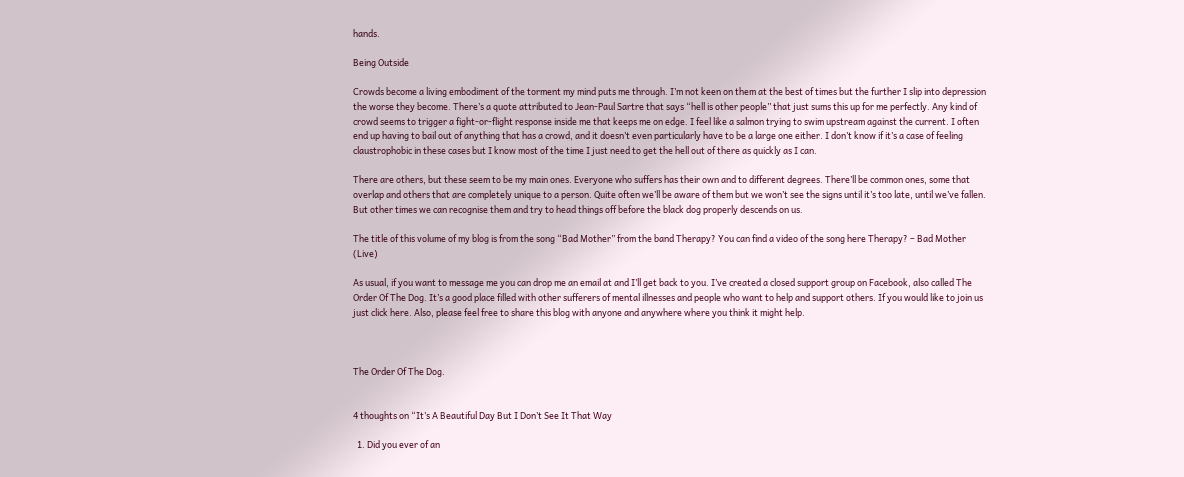hands.

Being Outside

Crowds become a living embodiment of the torment my mind puts me through. I’m not keen on them at the best of times but the further I slip into depression the worse they become. There’s a quote attributed to Jean-Paul Sartre that says “hell is other people” that just sums this up for me perfectly. Any kind of crowd seems to trigger a fight-or-flight response inside me that keeps me on edge. I feel like a salmon trying to swim upstream against the current. I often end up having to bail out of anything that has a crowd, and it doesn’t even particularly have to be a large one either. I don’t know if it’s a case of feeling claustrophobic in these cases but I know most of the time I just need to get the hell out of there as quickly as I can.

There are others, but these seem to be my main ones. Everyone who suffers has their own and to different degrees. There’ll be common ones, some that overlap and others that are completely unique to a person. Quite often we’ll be aware of them but we won’t see the signs until it’s too late, until we’ve fallen. But other times we can recognise them and try to head things off before the black dog properly descends on us.

The title of this volume of my blog is from the song “Bad Mother” from the band Therapy? You can find a video of the song here Therapy? – Bad Mother (Live)

As usual, if you want to message me you can drop me an email at and I’ll get back to you. I’ve created a closed support group on Facebook, also called The Order Of The Dog. It’s a good place filled with other sufferers of mental illnesses and people who want to help and support others. If you would like to join us just click here. Also, please feel free to share this blog with anyone and anywhere where you think it might help.



The Order Of The Dog.


4 thoughts on “It’s A Beautiful Day But I Don’t See It That Way

  1. Did you ever of an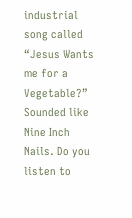industrial song called “Jesus Wants me for a Vegetable?” Sounded like Nine Inch Nails. Do you listen to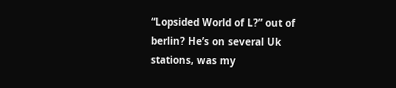“Lopsided World of L?” out of berlin? He’s on several Uk stations, was my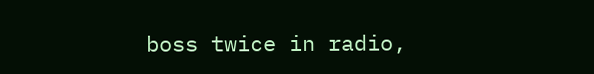boss twice in radio,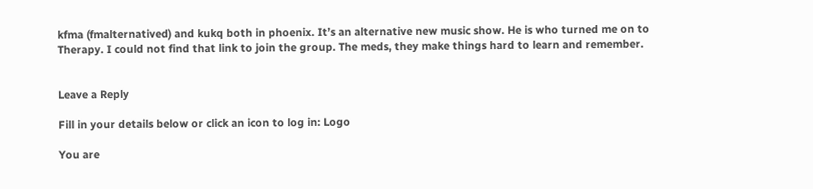kfma (fmalternatived) and kukq both in phoenix. It’s an alternative new music show. He is who turned me on to Therapy. I could not find that link to join the group. The meds, they make things hard to learn and remember.


Leave a Reply

Fill in your details below or click an icon to log in: Logo

You are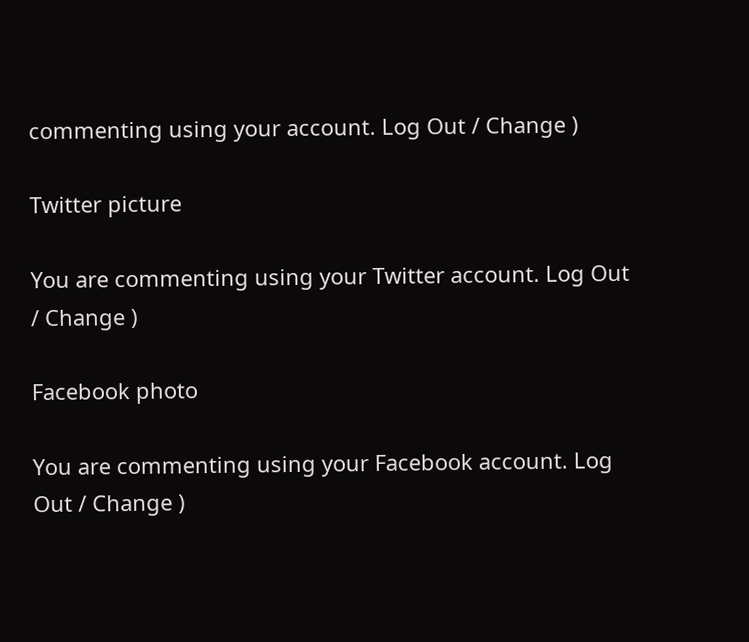commenting using your account. Log Out / Change )

Twitter picture

You are commenting using your Twitter account. Log Out / Change )

Facebook photo

You are commenting using your Facebook account. Log Out / Change )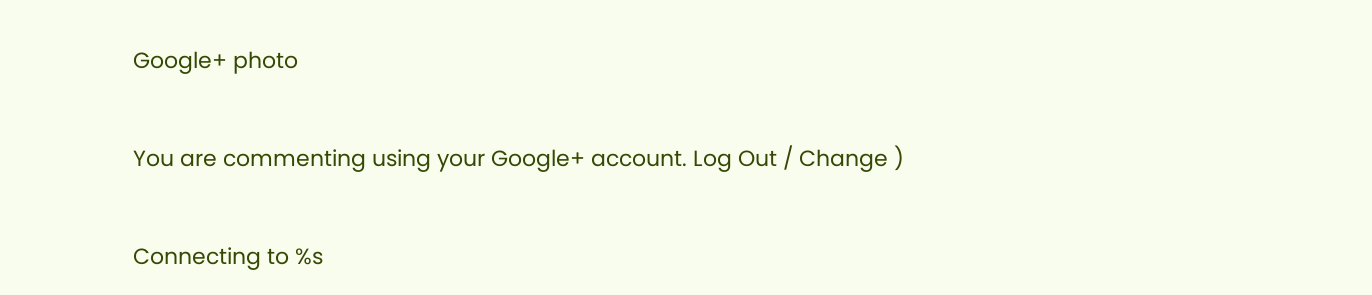Google+ photo

You are commenting using your Google+ account. Log Out / Change )

Connecting to %s